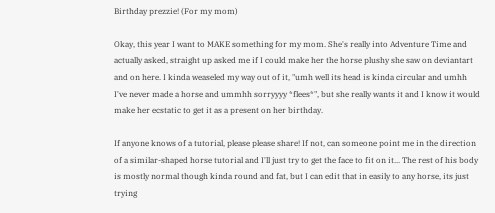Birthday prezzie! (For my mom)

Okay, this year I want to MAKE something for my mom. She's really into Adventure Time and actually asked, straight up asked me if I could make her the horse plushy she saw on deviantart and on here. I kinda weaseled my way out of it, "umh well its head is kinda circular and umhh I've never made a horse and ummhh sorryyyy *flees*", but she really wants it and I know it would make her ecstatic to get it as a present on her birthday.

If anyone knows of a tutorial, please please share! If not, can someone point me in the direction of a similar-shaped horse tutorial and I'll just try to get the face to fit on it... The rest of his body is mostly normal though kinda round and fat, but I can edit that in easily to any horse, its just trying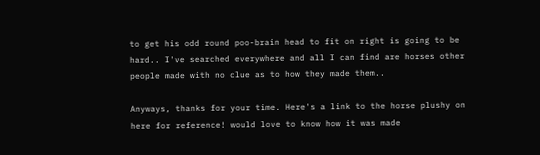to get his odd round poo-brain head to fit on right is going to be hard.. I've searched everywhere and all I can find are horses other people made with no clue as to how they made them..

Anyways, thanks for your time. Here's a link to the horse plushy on here for reference! would love to know how it was made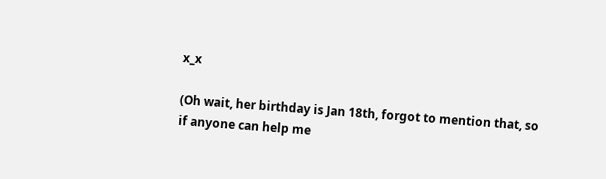x_x

(Oh wait, her birthday is Jan 18th, forgot to mention that, so if anyone can help me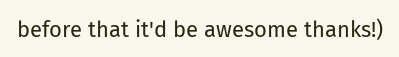before that it'd be awesome thanks!)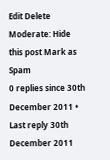Edit Delete
Moderate: Hide this post Mark as Spam
0 replies since 30th December 2011 • Last reply 30th December 2011